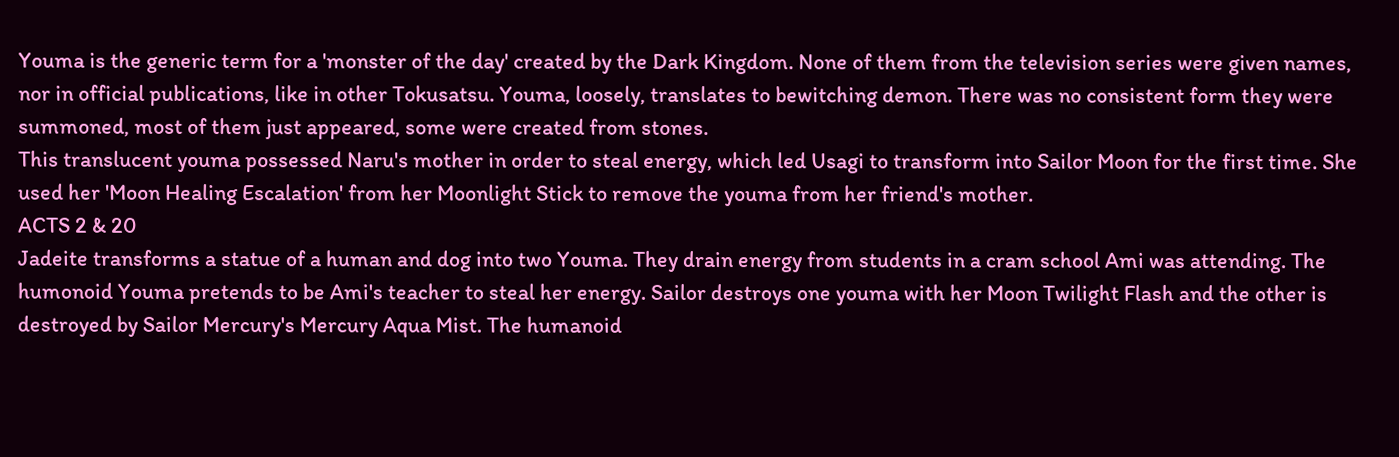Youma is the generic term for a 'monster of the day' created by the Dark Kingdom. None of them from the television series were given names, nor in official publications, like in other Tokusatsu. Youma, loosely, translates to bewitching demon. There was no consistent form they were summoned, most of them just appeared, some were created from stones.
This translucent youma possessed Naru's mother in order to steal energy, which led Usagi to transform into Sailor Moon for the first time. She used her 'Moon Healing Escalation' from her Moonlight Stick to remove the youma from her friend's mother.
ACTS 2 & 20
Jadeite transforms a statue of a human and dog into two Youma. They drain energy from students in a cram school Ami was attending. The humonoid Youma pretends to be Ami's teacher to steal her energy. Sailor destroys one youma with her Moon Twilight Flash and the other is destroyed by Sailor Mercury's Mercury Aqua Mist. The humanoid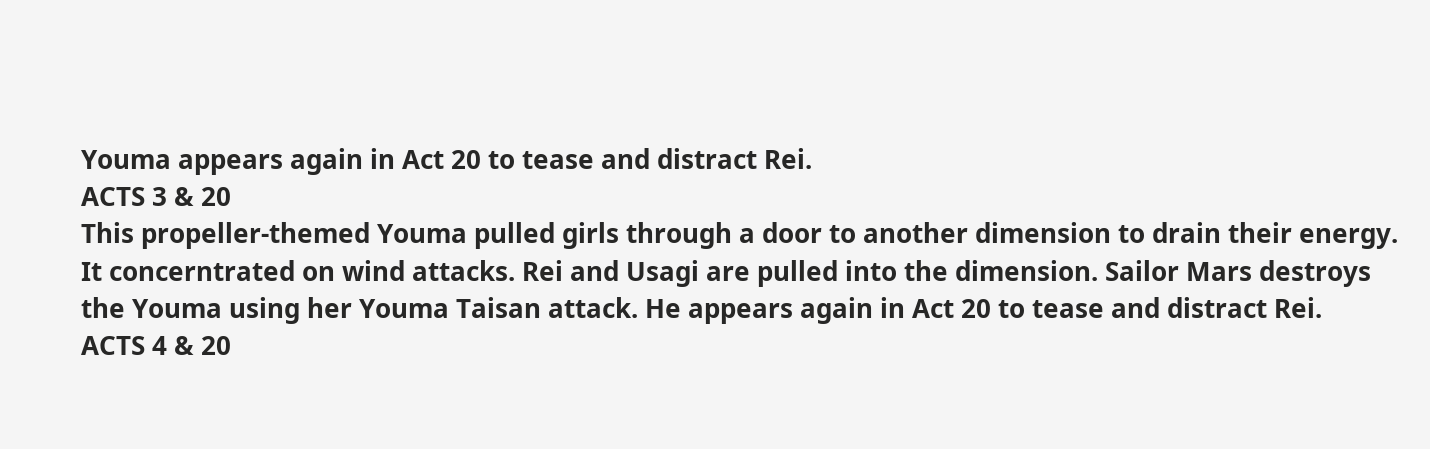Youma appears again in Act 20 to tease and distract Rei.
ACTS 3 & 20
This propeller-themed Youma pulled girls through a door to another dimension to drain their energy. It concerntrated on wind attacks. Rei and Usagi are pulled into the dimension. Sailor Mars destroys the Youma using her Youma Taisan attack. He appears again in Act 20 to tease and distract Rei.
ACTS 4 & 20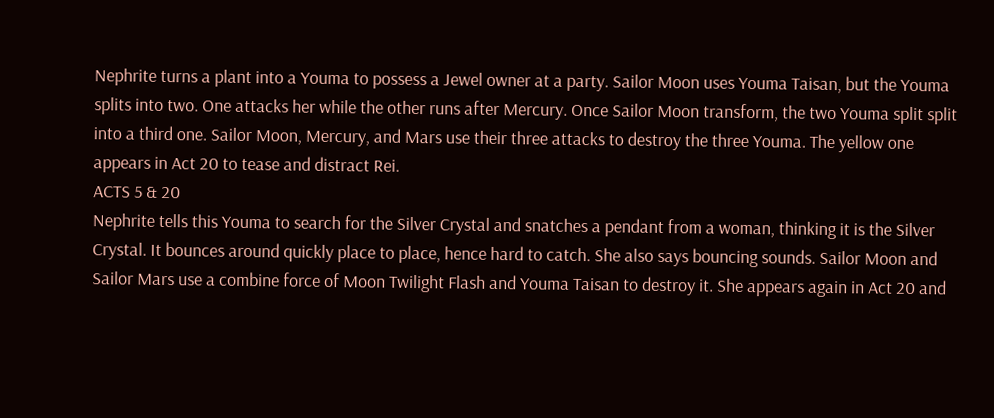Nephrite turns a plant into a Youma to possess a Jewel owner at a party. Sailor Moon uses Youma Taisan, but the Youma splits into two. One attacks her while the other runs after Mercury. Once Sailor Moon transform, the two Youma split split into a third one. Sailor Moon, Mercury, and Mars use their three attacks to destroy the three Youma. The yellow one appears in Act 20 to tease and distract Rei.
ACTS 5 & 20
Nephrite tells this Youma to search for the Silver Crystal and snatches a pendant from a woman, thinking it is the Silver Crystal. It bounces around quickly place to place, hence hard to catch. She also says bouncing sounds. Sailor Moon and Sailor Mars use a combine force of Moon Twilight Flash and Youma Taisan to destroy it. She appears again in Act 20 and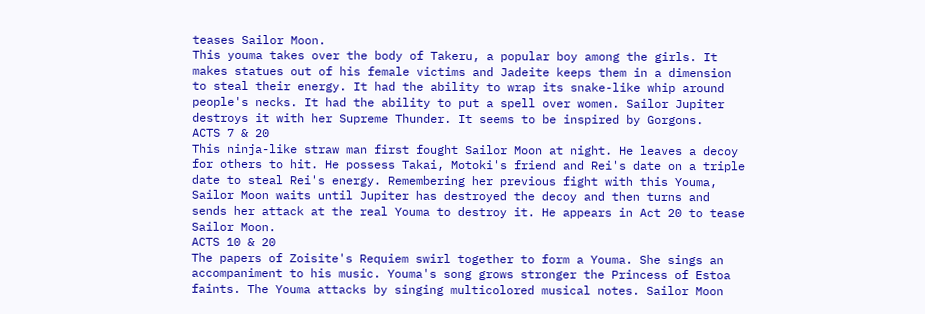teases Sailor Moon.
This youma takes over the body of Takeru, a popular boy among the girls. It makes statues out of his female victims and Jadeite keeps them in a dimension to steal their energy. It had the ability to wrap its snake-like whip around people's necks. It had the ability to put a spell over women. Sailor Jupiter destroys it with her Supreme Thunder. It seems to be inspired by Gorgons.
ACTS 7 & 20
This ninja-like straw man first fought Sailor Moon at night. He leaves a decoy for others to hit. He possess Takai, Motoki's friend and Rei's date on a triple date to steal Rei's energy. Remembering her previous fight with this Youma, Sailor Moon waits until Jupiter has destroyed the decoy and then turns and sends her attack at the real Youma to destroy it. He appears in Act 20 to tease Sailor Moon.
ACTS 10 & 20
The papers of Zoisite's Requiem swirl together to form a Youma. She sings an accompaniment to his music. Youma's song grows stronger the Princess of Estoa faints. The Youma attacks by singing multicolored musical notes. Sailor Moon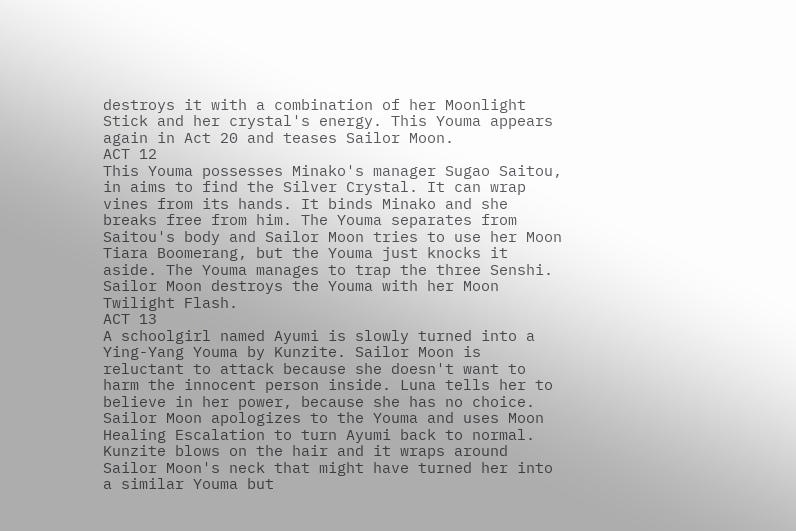destroys it with a combination of her Moonlight Stick and her crystal's energy. This Youma appears again in Act 20 and teases Sailor Moon.
ACT 12
This Youma possesses Minako's manager Sugao Saitou, in aims to find the Silver Crystal. It can wrap vines from its hands. It binds Minako and she breaks free from him. The Youma separates from Saitou's body and Sailor Moon tries to use her Moon Tiara Boomerang, but the Youma just knocks it aside. The Youma manages to trap the three Senshi. Sailor Moon destroys the Youma with her Moon Twilight Flash.
ACT 13
A schoolgirl named Ayumi is slowly turned into a Ying-Yang Youma by Kunzite. Sailor Moon is reluctant to attack because she doesn't want to harm the innocent person inside. Luna tells her to believe in her power, because she has no choice. Sailor Moon apologizes to the Youma and uses Moon Healing Escalation to turn Ayumi back to normal. Kunzite blows on the hair and it wraps around Sailor Moon's neck that might have turned her into a similar Youma but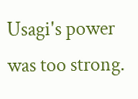Usagi's power was too strong.